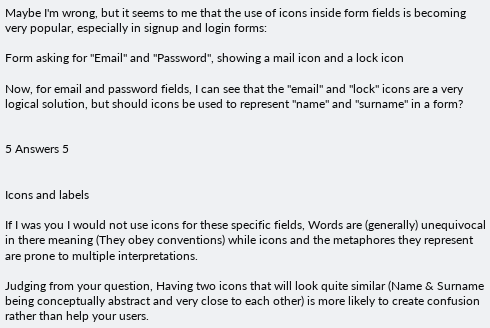Maybe I'm wrong, but it seems to me that the use of icons inside form fields is becoming very popular, especially in signup and login forms:

Form asking for "Email" and "Password", showing a mail icon and a lock icon

Now, for email and password fields, I can see that the "email" and "lock" icons are a very logical solution, but should icons be used to represent "name" and "surname" in a form?


5 Answers 5


Icons and labels

If I was you I would not use icons for these specific fields, Words are (generally) unequivocal in there meaning (They obey conventions) while icons and the metaphores they represent are prone to multiple interpretations.

Judging from your question, Having two icons that will look quite similar (Name & Surname being conceptually abstract and very close to each other) is more likely to create confusion rather than help your users.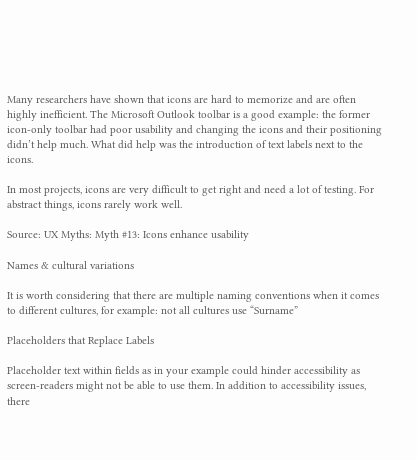Many researchers have shown that icons are hard to memorize and are often highly inefficient. The Microsoft Outlook toolbar is a good example: the former icon-only toolbar had poor usability and changing the icons and their positioning didn’t help much. What did help was the introduction of text labels next to the icons.

In most projects, icons are very difficult to get right and need a lot of testing. For abstract things, icons rarely work well.

Source: UX Myths: Myth #13: Icons enhance usability

Names & cultural variations

It is worth considering that there are multiple naming conventions when it comes to different cultures, for example: not all cultures use “Surname”

Placeholders that Replace Labels

Placeholder text within fields as in your example could hinder accessibility as screen-readers might not be able to use them. In addition to accessibility issues, there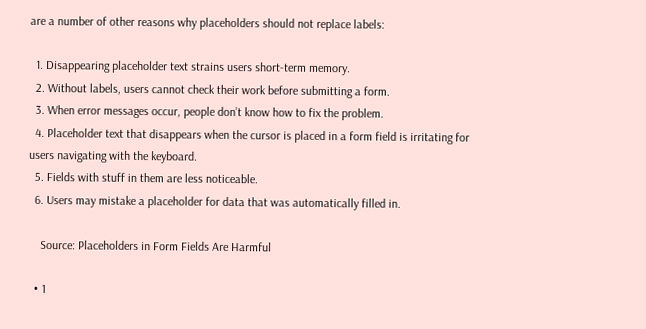are a number of other reasons why placeholders should not replace labels:

  1. Disappearing placeholder text strains users short-term memory.
  2. Without labels, users cannot check their work before submitting a form.
  3. When error messages occur, people don’t know how to fix the problem.
  4. Placeholder text that disappears when the cursor is placed in a form field is irritating for users navigating with the keyboard.
  5. Fields with stuff in them are less noticeable.
  6. Users may mistake a placeholder for data that was automatically filled in.

    Source: Placeholders in Form Fields Are Harmful

  • 1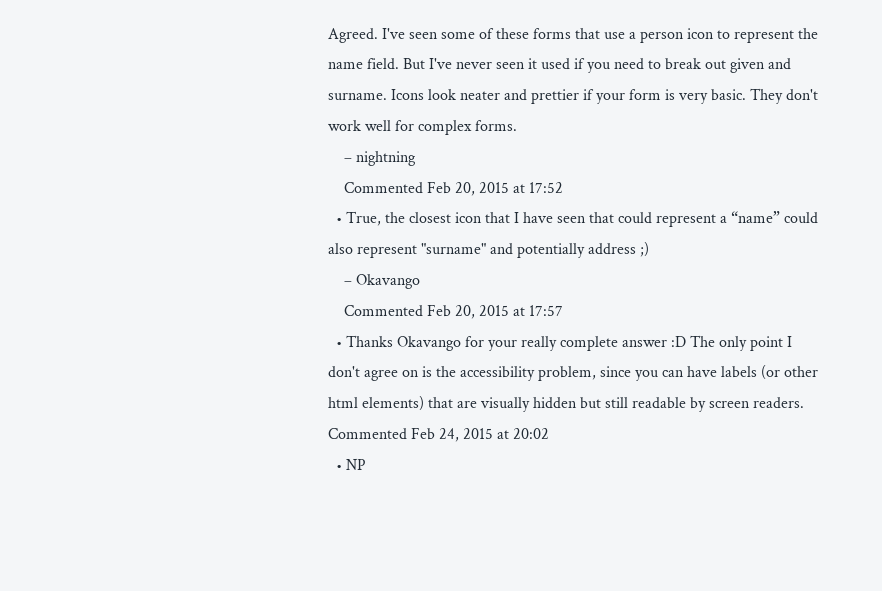Agreed. I've seen some of these forms that use a person icon to represent the name field. But I've never seen it used if you need to break out given and surname. Icons look neater and prettier if your form is very basic. They don't work well for complex forms.
    – nightning
    Commented Feb 20, 2015 at 17:52
  • True, the closest icon that I have seen that could represent a “name” could also represent "surname" and potentially address ;)
    – Okavango
    Commented Feb 20, 2015 at 17:57
  • Thanks Okavango for your really complete answer :D The only point I don't agree on is the accessibility problem, since you can have labels (or other html elements) that are visually hidden but still readable by screen readers. Commented Feb 24, 2015 at 20:02
  • NP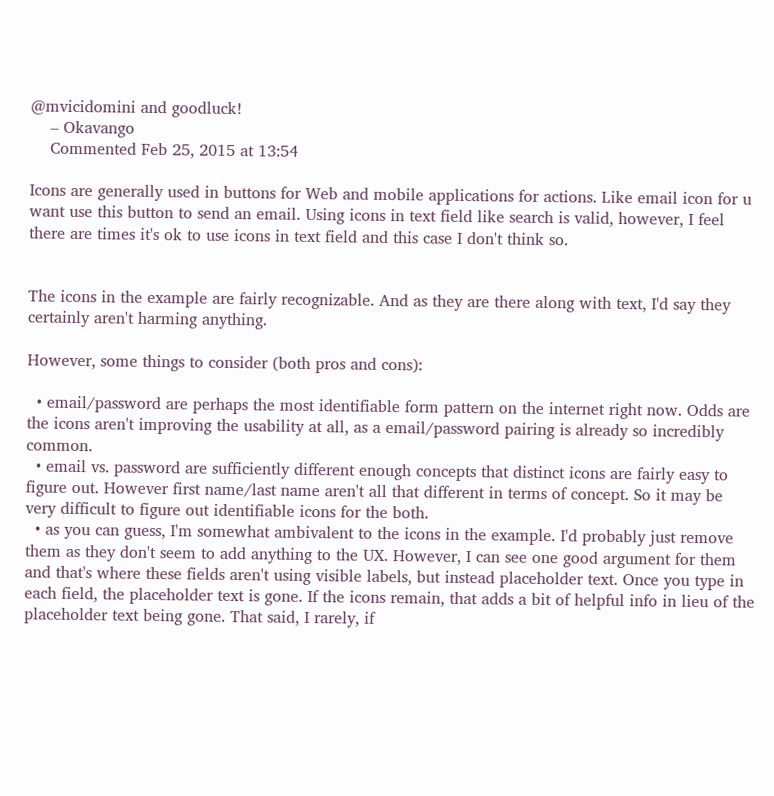@mvicidomini and goodluck!
    – Okavango
    Commented Feb 25, 2015 at 13:54

Icons are generally used in buttons for Web and mobile applications for actions. Like email icon for u want use this button to send an email. Using icons in text field like search is valid, however, I feel there are times it's ok to use icons in text field and this case I don't think so.


The icons in the example are fairly recognizable. And as they are there along with text, I'd say they certainly aren't harming anything.

However, some things to consider (both pros and cons):

  • email/password are perhaps the most identifiable form pattern on the internet right now. Odds are the icons aren't improving the usability at all, as a email/password pairing is already so incredibly common.
  • email vs. password are sufficiently different enough concepts that distinct icons are fairly easy to figure out. However first name/last name aren't all that different in terms of concept. So it may be very difficult to figure out identifiable icons for the both.
  • as you can guess, I'm somewhat ambivalent to the icons in the example. I'd probably just remove them as they don't seem to add anything to the UX. However, I can see one good argument for them and that's where these fields aren't using visible labels, but instead placeholder text. Once you type in each field, the placeholder text is gone. If the icons remain, that adds a bit of helpful info in lieu of the placeholder text being gone. That said, I rarely, if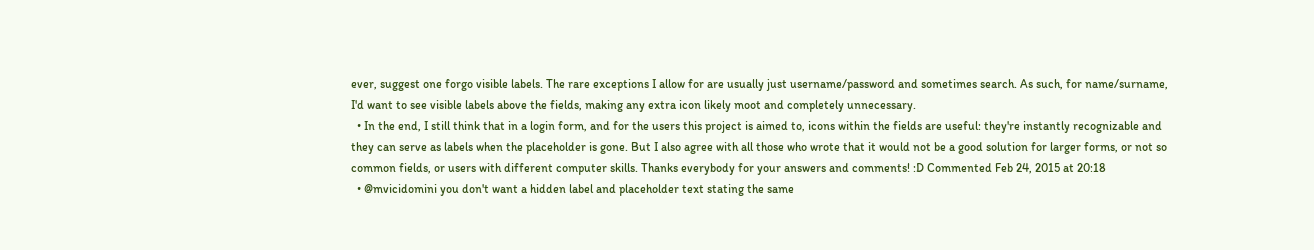ever, suggest one forgo visible labels. The rare exceptions I allow for are usually just username/password and sometimes search. As such, for name/surname, I'd want to see visible labels above the fields, making any extra icon likely moot and completely unnecessary.
  • In the end, I still think that in a login form, and for the users this project is aimed to, icons within the fields are useful: they're instantly recognizable and they can serve as labels when the placeholder is gone. But I also agree with all those who wrote that it would not be a good solution for larger forms, or not so common fields, or users with different computer skills. Thanks everybody for your answers and comments! :D Commented Feb 24, 2015 at 20:18
  • @mvicidomini you don't want a hidden label and placeholder text stating the same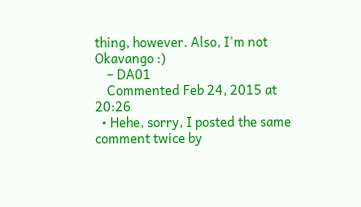thing, however. Also, I'm not Okavango :)
    – DA01
    Commented Feb 24, 2015 at 20:26
  • Hehe, sorry, I posted the same comment twice by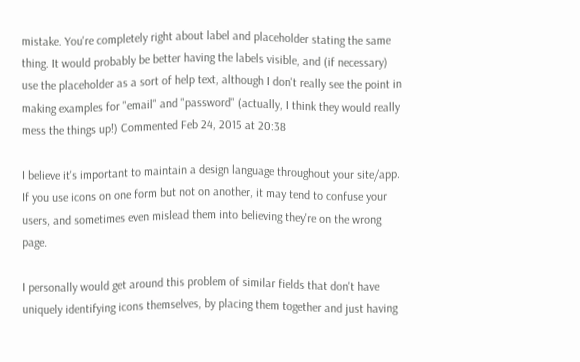mistake. You're completely right about label and placeholder stating the same thing. It would probably be better having the labels visible, and (if necessary) use the placeholder as a sort of help text, although I don't really see the point in making examples for "email" and "password" (actually, I think they would really mess the things up!) Commented Feb 24, 2015 at 20:38

I believe it's important to maintain a design language throughout your site/app. If you use icons on one form but not on another, it may tend to confuse your users, and sometimes even mislead them into believing they're on the wrong page.

I personally would get around this problem of similar fields that don't have uniquely identifying icons themselves, by placing them together and just having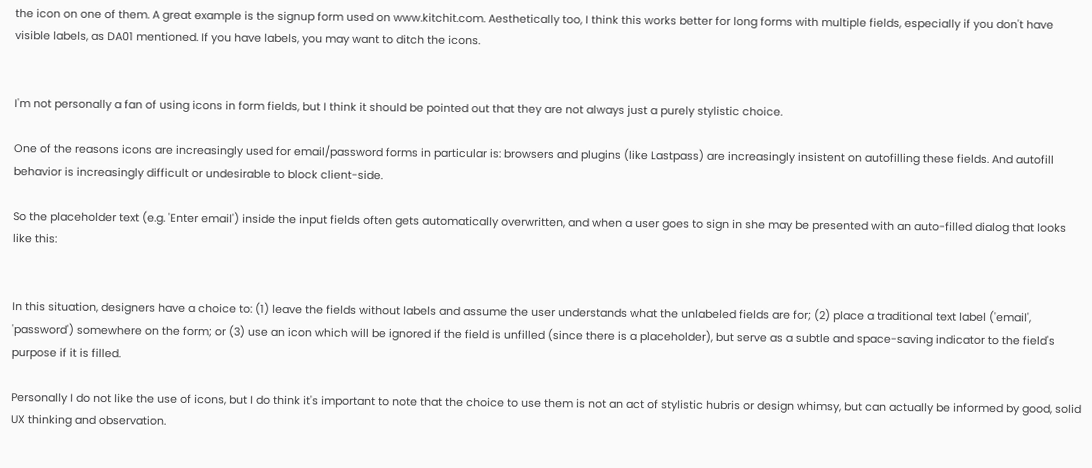the icon on one of them. A great example is the signup form used on www.kitchit.com. Aesthetically too, I think this works better for long forms with multiple fields, especially if you don't have visible labels, as DA01 mentioned. If you have labels, you may want to ditch the icons.


I'm not personally a fan of using icons in form fields, but I think it should be pointed out that they are not always just a purely stylistic choice.

One of the reasons icons are increasingly used for email/password forms in particular is: browsers and plugins (like Lastpass) are increasingly insistent on autofilling these fields. And autofill behavior is increasingly difficult or undesirable to block client-side.

So the placeholder text (e.g. 'Enter email') inside the input fields often gets automatically overwritten, and when a user goes to sign in she may be presented with an auto-filled dialog that looks like this:


In this situation, designers have a choice to: (1) leave the fields without labels and assume the user understands what the unlabeled fields are for; (2) place a traditional text label ('email', 'password') somewhere on the form; or (3) use an icon which will be ignored if the field is unfilled (since there is a placeholder), but serve as a subtle and space-saving indicator to the field's purpose if it is filled.

Personally I do not like the use of icons, but I do think it's important to note that the choice to use them is not an act of stylistic hubris or design whimsy, but can actually be informed by good, solid UX thinking and observation.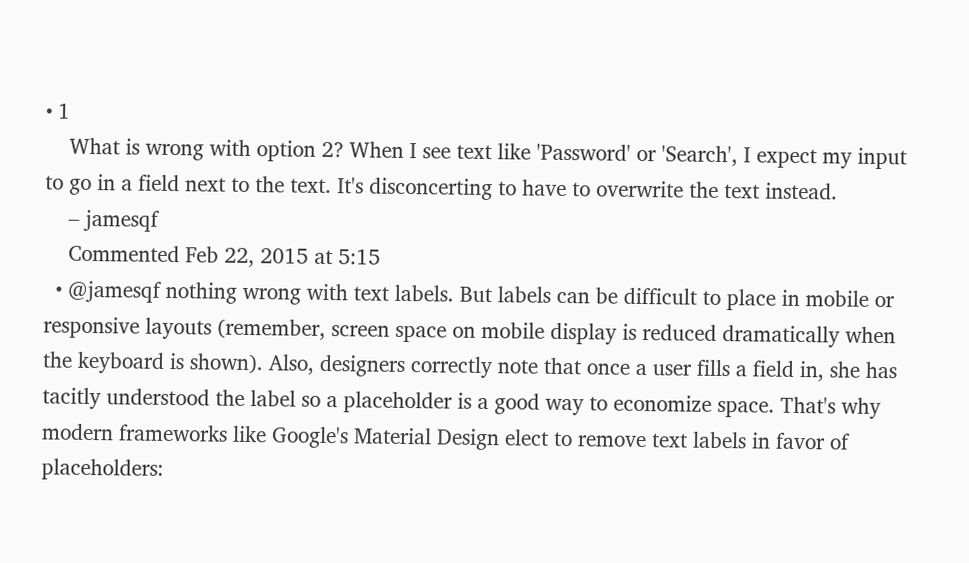• 1
    What is wrong with option 2? When I see text like 'Password' or 'Search', I expect my input to go in a field next to the text. It's disconcerting to have to overwrite the text instead.
    – jamesqf
    Commented Feb 22, 2015 at 5:15
  • @jamesqf nothing wrong with text labels. But labels can be difficult to place in mobile or responsive layouts (remember, screen space on mobile display is reduced dramatically when the keyboard is shown). Also, designers correctly note that once a user fills a field in, she has tacitly understood the label so a placeholder is a good way to economize space. That's why modern frameworks like Google's Material Design elect to remove text labels in favor of placeholders: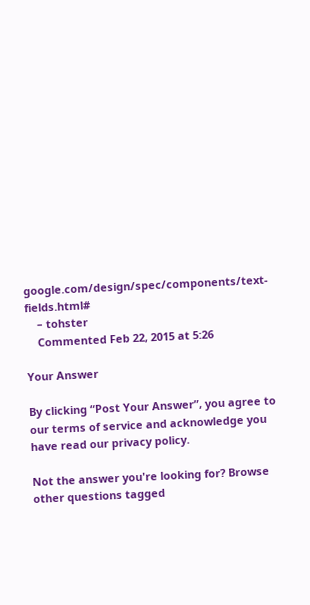google.com/design/spec/components/text-fields.html#
    – tohster
    Commented Feb 22, 2015 at 5:26

Your Answer

By clicking “Post Your Answer”, you agree to our terms of service and acknowledge you have read our privacy policy.

Not the answer you're looking for? Browse other questions tagged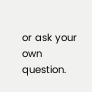or ask your own question.